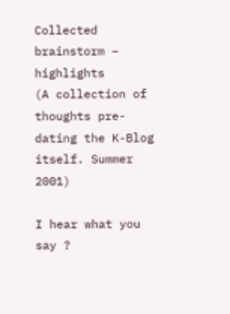Collected brainstorm – highlights
(A collection of thoughts pre-dating the K-Blog itself. Summer 2001)

I hear what you say ?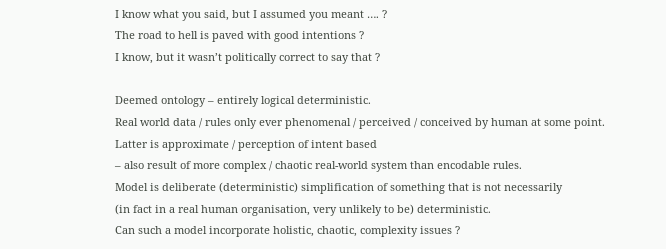I know what you said, but I assumed you meant …. ?
The road to hell is paved with good intentions ?
I know, but it wasn’t politically correct to say that ?

Deemed ontology – entirely logical deterministic.
Real world data / rules only ever phenomenal / perceived / conceived by human at some point.
Latter is approximate / perception of intent based
– also result of more complex / chaotic real-world system than encodable rules.
Model is deliberate (deterministic) simplification of something that is not necessarily
(in fact in a real human organisation, very unlikely to be) deterministic.
Can such a model incorporate holistic, chaotic, complexity issues ?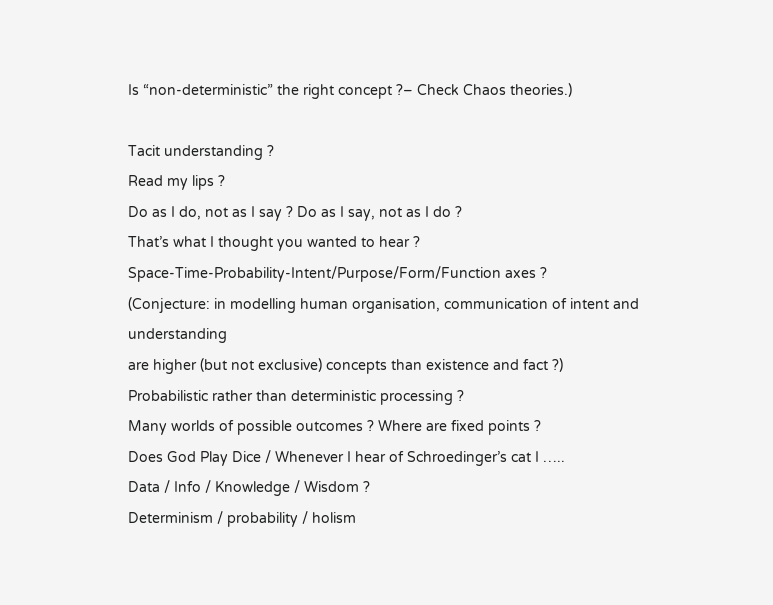Is “non-deterministic” the right concept ?– Check Chaos theories.)

Tacit understanding ?
Read my lips ?
Do as I do, not as I say ? Do as I say, not as I do ?
That’s what I thought you wanted to hear ?
Space-Time-Probability-Intent/Purpose/Form/Function axes ?
(Conjecture: in modelling human organisation, communication of intent and understanding
are higher (but not exclusive) concepts than existence and fact ?)
Probabilistic rather than deterministic processing ?
Many worlds of possible outcomes ? Where are fixed points ?
Does God Play Dice / Whenever I hear of Schroedinger’s cat I …..
Data / Info / Knowledge / Wisdom ?
Determinism / probability / holism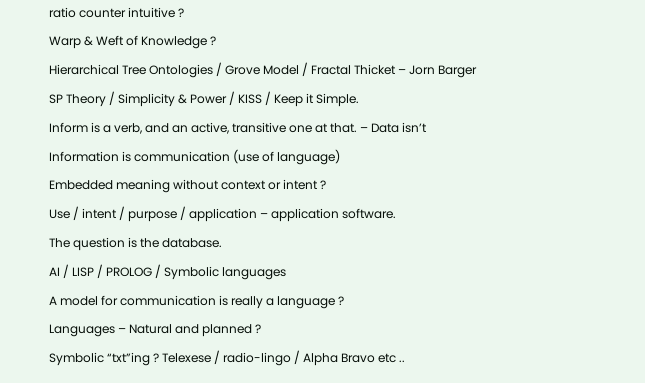ratio counter intuitive ?
Warp & Weft of Knowledge ?
Hierarchical Tree Ontologies / Grove Model / Fractal Thicket – Jorn Barger
SP Theory / Simplicity & Power / KISS / Keep it Simple.
Inform is a verb, and an active, transitive one at that. – Data isn’t
Information is communication (use of language)
Embedded meaning without context or intent ?
Use / intent / purpose / application – application software.
The question is the database.
AI / LISP / PROLOG / Symbolic languages
A model for communication is really a language ?
Languages – Natural and planned ?
Symbolic “txt”ing ? Telexese / radio-lingo / Alpha Bravo etc ..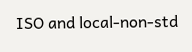ISO and local-non-std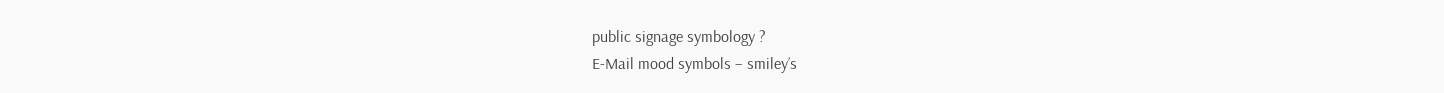public signage symbology ?
E-Mail mood symbols – smiley’s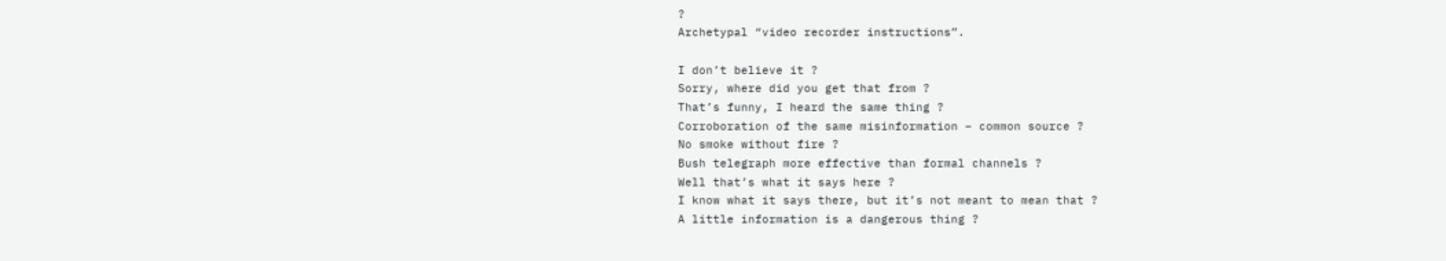?
Archetypal “video recorder instructions”.

I don’t believe it ?
Sorry, where did you get that from ?
That’s funny, I heard the same thing ?
Corroboration of the same misinformation – common source ?
No smoke without fire ?
Bush telegraph more effective than formal channels ?
Well that’s what it says here ?
I know what it says there, but it’s not meant to mean that ?
A little information is a dangerous thing ?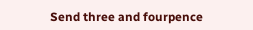Send three and fourpence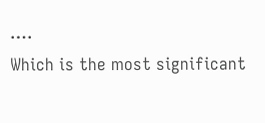….
Which is the most significant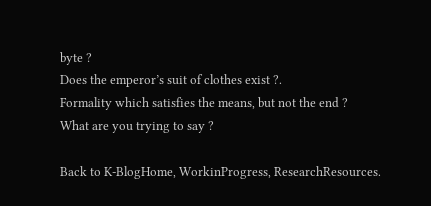byte ?
Does the emperor’s suit of clothes exist ?.
Formality which satisfies the means, but not the end ?
What are you trying to say ?

Back to K-BlogHome, WorkinProgress, ResearchResources.